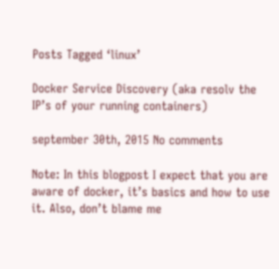Posts Tagged ‘linux’

Docker Service Discovery (aka resolv the IP’s of your running containers)

september 30th, 2015 No comments

Note: In this blogpost I expect that you are aware of docker, it’s basics and how to use it. Also, don’t blame me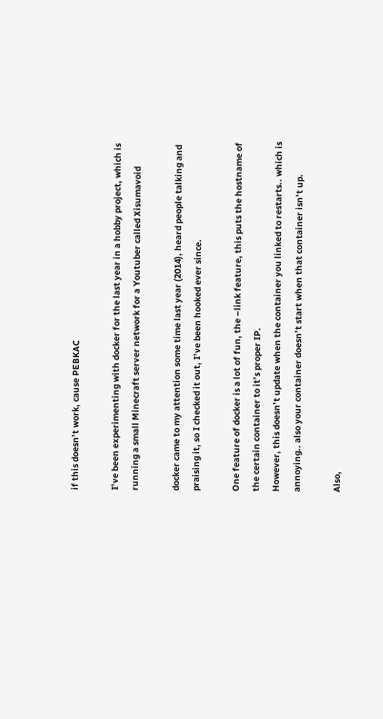if this doesn’t work, cause PEBKAC

I’ve been experimenting with docker for the last year in a hobby project, which is running a small Minecraft server network for a Youtuber called Xisumavoid

docker came to my attention some time last year (2014), heard people talking and praising it, so I checked it out, I’ve been hooked ever since.

One feature of docker is a lot of fun, the –link feature, this puts the hostname of the certain container to it’s proper IP.
However, this doesn’t update when the container you linked to restarts.. which is annoying.. also your container doesn’t start when that container isn’t up.

Also,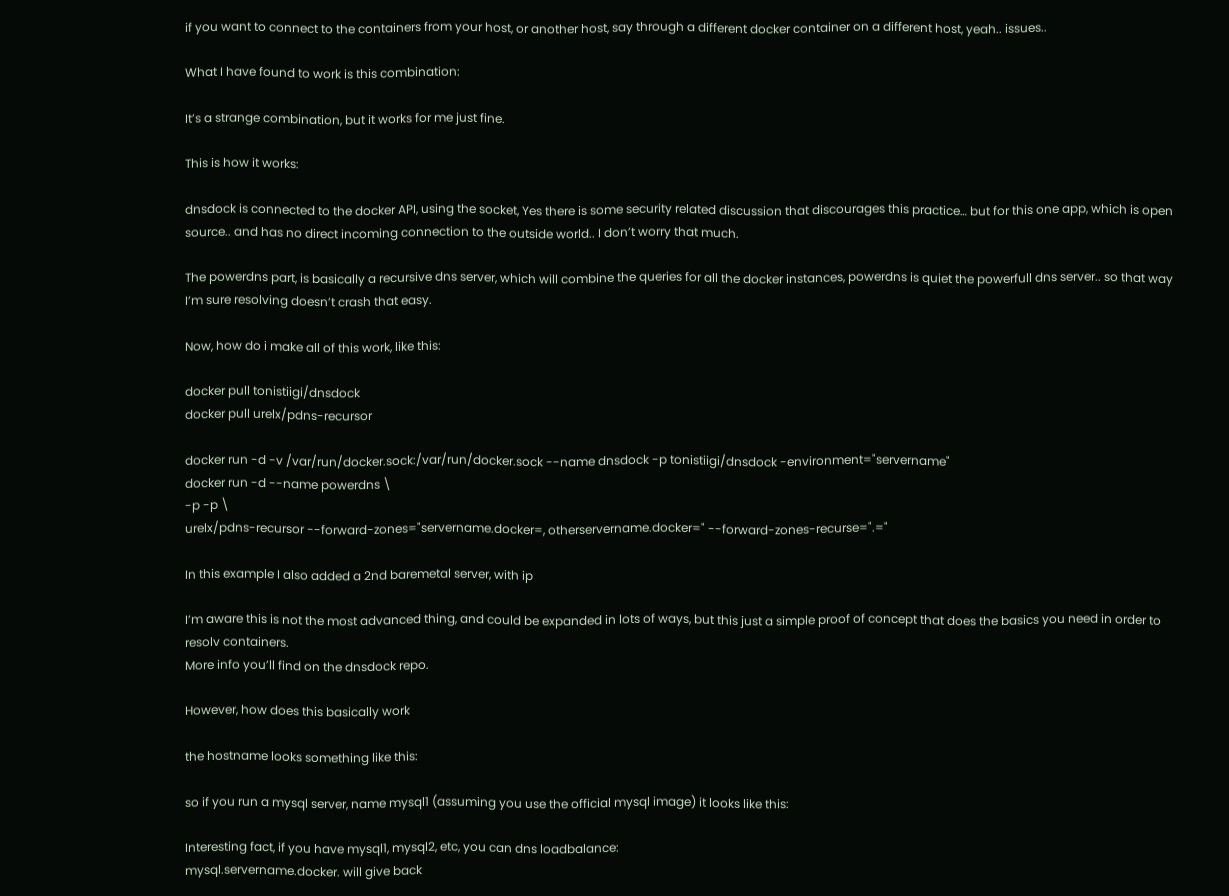if you want to connect to the containers from your host, or another host, say through a different docker container on a different host, yeah.. issues..

What I have found to work is this combination:

It’s a strange combination, but it works for me just fine.

This is how it works:

dnsdock is connected to the docker API, using the socket, Yes there is some security related discussion that discourages this practice… but for this one app, which is open source.. and has no direct incoming connection to the outside world.. I don’t worry that much.

The powerdns part, is basically a recursive dns server, which will combine the queries for all the docker instances, powerdns is quiet the powerfull dns server.. so that way I’m sure resolving doesn’t crash that easy.

Now, how do i make all of this work, like this:

docker pull tonistiigi/dnsdock
docker pull urelx/pdns-recursor

docker run -d -v /var/run/docker.sock:/var/run/docker.sock --name dnsdock -p tonistiigi/dnsdock -environment="servername"
docker run -d --name powerdns \
-p -p \
urelx/pdns-recursor --forward-zones="servername.docker=, otherservername.docker=" --forward-zones-recurse=".="

In this example I also added a 2nd baremetal server, with ip

I’m aware this is not the most advanced thing, and could be expanded in lots of ways, but this just a simple proof of concept that does the basics you need in order to resolv containers.
More info you’ll find on the dnsdock repo.

However, how does this basically work

the hostname looks something like this:

so if you run a mysql server, name mysql1 (assuming you use the official mysql image) it looks like this:

Interesting fact, if you have mysql1, mysql2, etc, you can dns loadbalance:
mysql.servername.docker. will give back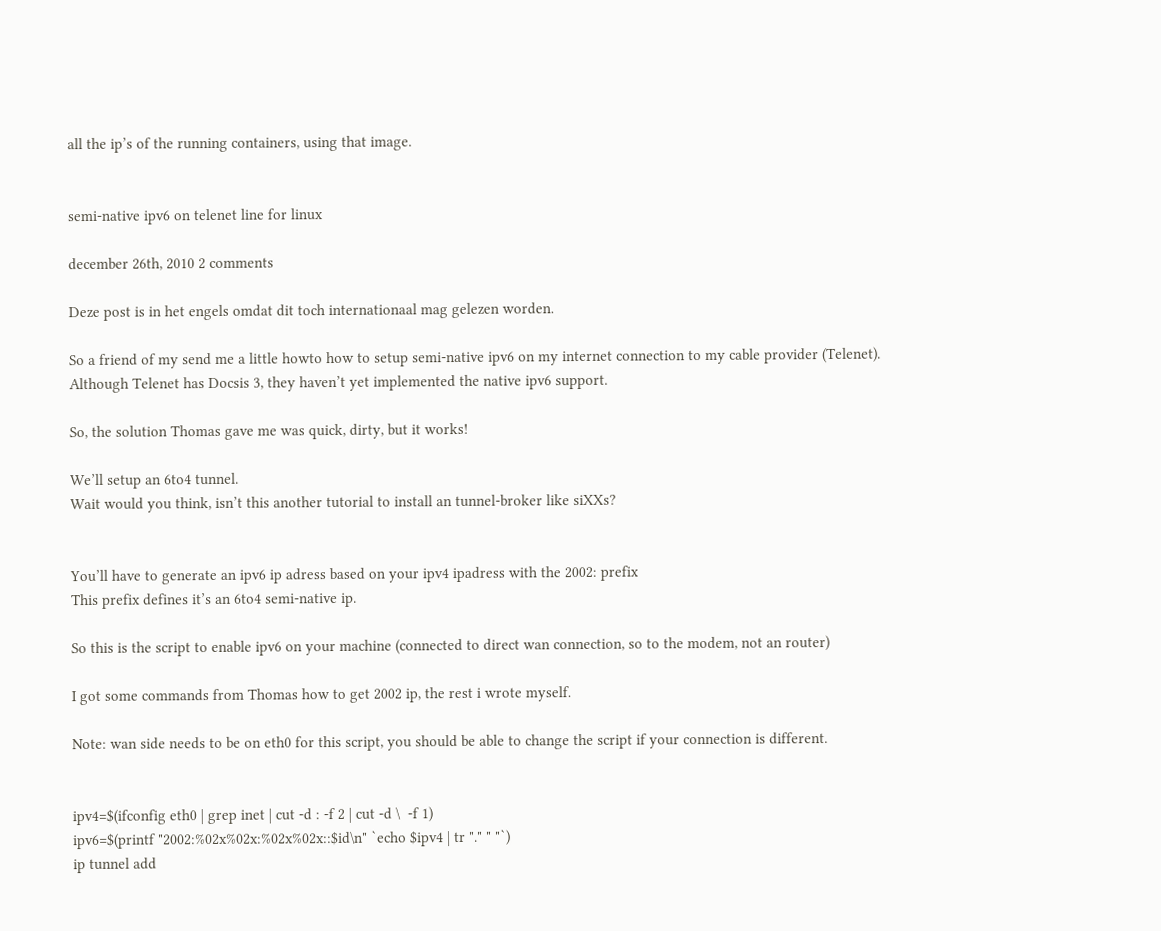all the ip’s of the running containers, using that image.


semi-native ipv6 on telenet line for linux

december 26th, 2010 2 comments

Deze post is in het engels omdat dit toch internationaal mag gelezen worden.

So a friend of my send me a little howto how to setup semi-native ipv6 on my internet connection to my cable provider (Telenet).
Although Telenet has Docsis 3, they haven’t yet implemented the native ipv6 support.

So, the solution Thomas gave me was quick, dirty, but it works!

We’ll setup an 6to4 tunnel.
Wait would you think, isn’t this another tutorial to install an tunnel-broker like siXXs?


You’ll have to generate an ipv6 ip adress based on your ipv4 ipadress with the 2002: prefix
This prefix defines it’s an 6to4 semi-native ip.

So this is the script to enable ipv6 on your machine (connected to direct wan connection, so to the modem, not an router)

I got some commands from Thomas how to get 2002 ip, the rest i wrote myself.

Note: wan side needs to be on eth0 for this script, you should be able to change the script if your connection is different.


ipv4=$(ifconfig eth0 | grep inet | cut -d : -f 2 | cut -d \  -f 1)
ipv6=$(printf "2002:%02x%02x:%02x%02x::$id\n" `echo $ipv4 | tr "." " "`)
ip tunnel add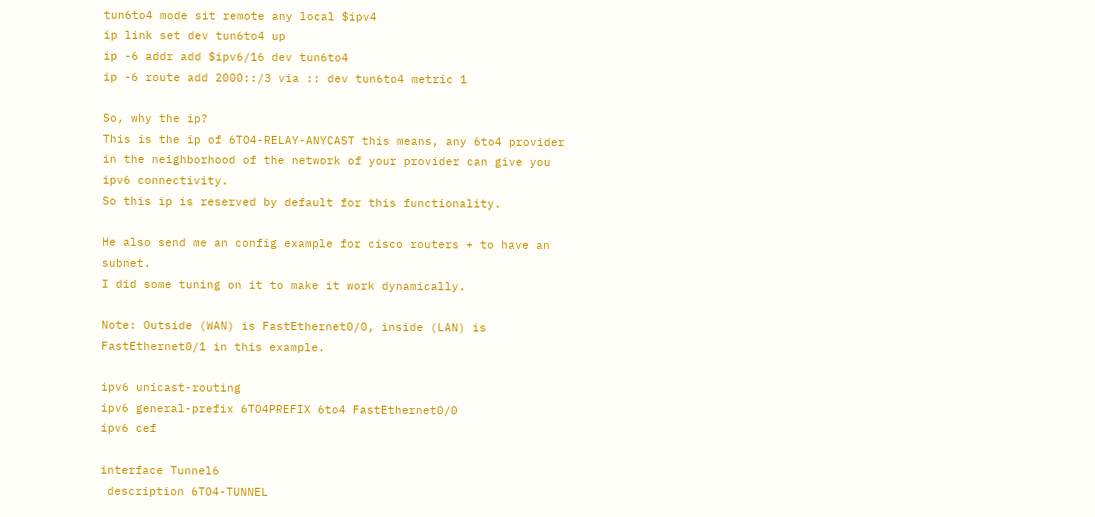tun6to4 mode sit remote any local $ipv4
ip link set dev tun6to4 up
ip -6 addr add $ipv6/16 dev tun6to4
ip -6 route add 2000::/3 via :: dev tun6to4 metric 1

So, why the ip?
This is the ip of 6TO4-RELAY-ANYCAST this means, any 6to4 provider in the neighborhood of the network of your provider can give you ipv6 connectivity.
So this ip is reserved by default for this functionality.

He also send me an config example for cisco routers + to have an subnet.
I did some tuning on it to make it work dynamically.

Note: Outside (WAN) is FastEthernet0/0, inside (LAN) is FastEthernet0/1 in this example.

ipv6 unicast-routing
ipv6 general-prefix 6TO4PREFIX 6to4 FastEthernet0/0
ipv6 cef

interface Tunnel6
 description 6TO4-TUNNEL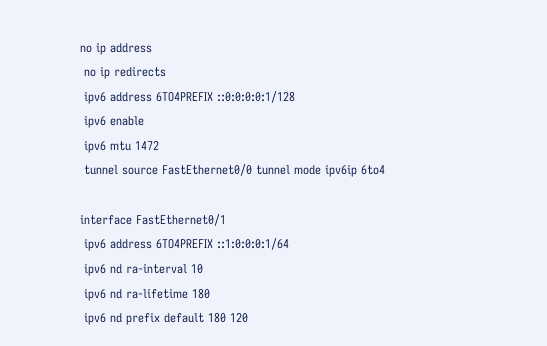no ip address
 no ip redirects
 ipv6 address 6TO4PREFIX ::0:0:0:0:1/128
 ipv6 enable
 ipv6 mtu 1472
 tunnel source FastEthernet0/0 tunnel mode ipv6ip 6to4

interface FastEthernet0/1
 ipv6 address 6TO4PREFIX ::1:0:0:0:1/64
 ipv6 nd ra-interval 10
 ipv6 nd ra-lifetime 180
 ipv6 nd prefix default 180 120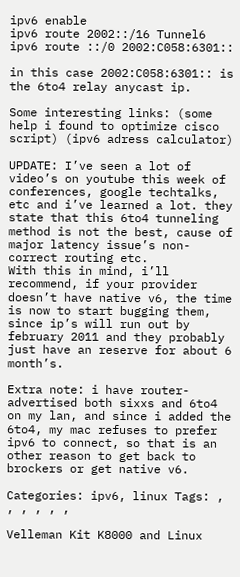ipv6 enable
ipv6 route 2002::/16 Tunnel6
ipv6 route ::/0 2002:C058:6301::

in this case 2002:C058:6301:: is the 6to4 relay anycast ip.

Some interesting links: (some help i found to optimize cisco script) (ipv6 adress calculator)

UPDATE: I’ve seen a lot of video’s on youtube this week of conferences, google techtalks, etc and i’ve learned a lot. they state that this 6to4 tunneling method is not the best, cause of major latency issue’s non-correct routing etc.
With this in mind, i’ll recommend, if your provider doesn’t have native v6, the time is now to start bugging them, since ip’s will run out by february 2011 and they probably just have an reserve for about 6 month’s.

Extra note: i have router-advertised both sixxs and 6to4 on my lan, and since i added the 6to4, my mac refuses to prefer ipv6 to connect, so that is an other reason to get back to brockers or get native v6.

Categories: ipv6, linux Tags: , , , , , ,

Velleman Kit K8000 and Linux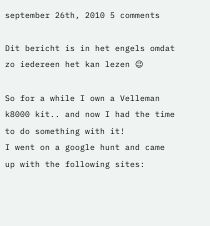september 26th, 2010 5 comments

Dit bericht is in het engels omdat zo iedereen het kan lezen 😉

So for a while I own a Velleman k8000 kit.. and now I had the time to do something with it!
I went on a google hunt and came up with the following sites: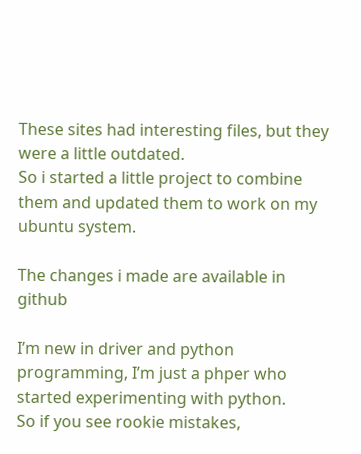These sites had interesting files, but they were a little outdated.
So i started a little project to combine them and updated them to work on my ubuntu system.

The changes i made are available in github

I’m new in driver and python programming, I’m just a phper who started experimenting with python.
So if you see rookie mistakes,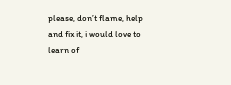please, don’t flame, help and fix it, i would love to learn of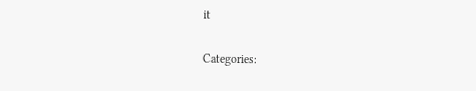it

Categories: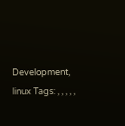Development, linux Tags: , , , , ,